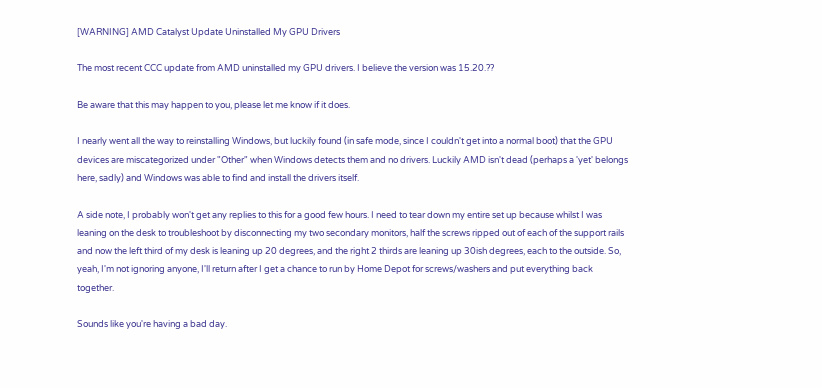[WARNING] AMD Catalyst Update Uninstalled My GPU Drivers

The most recent CCC update from AMD uninstalled my GPU drivers. I believe the version was 15.20.??

Be aware that this may happen to you, please let me know if it does.

I nearly went all the way to reinstalling Windows, but luckily found (in safe mode, since I couldn't get into a normal boot) that the GPU devices are miscategorized under "Other" when Windows detects them and no drivers. Luckily AMD isn't dead (perhaps a 'yet' belongs here, sadly) and Windows was able to find and install the drivers itself.

A side note, I probably won't get any replies to this for a good few hours. I need to tear down my entire set up because whilst I was leaning on the desk to troubleshoot by disconnecting my two secondary monitors, half the screws ripped out of each of the support rails and now the left third of my desk is leaning up 20 degrees, and the right 2 thirds are leaning up 30ish degrees, each to the outside. So, yeah, I'm not ignoring anyone, I'll return after I get a chance to run by Home Depot for screws/washers and put everything back together.

Sounds like you're having a bad day.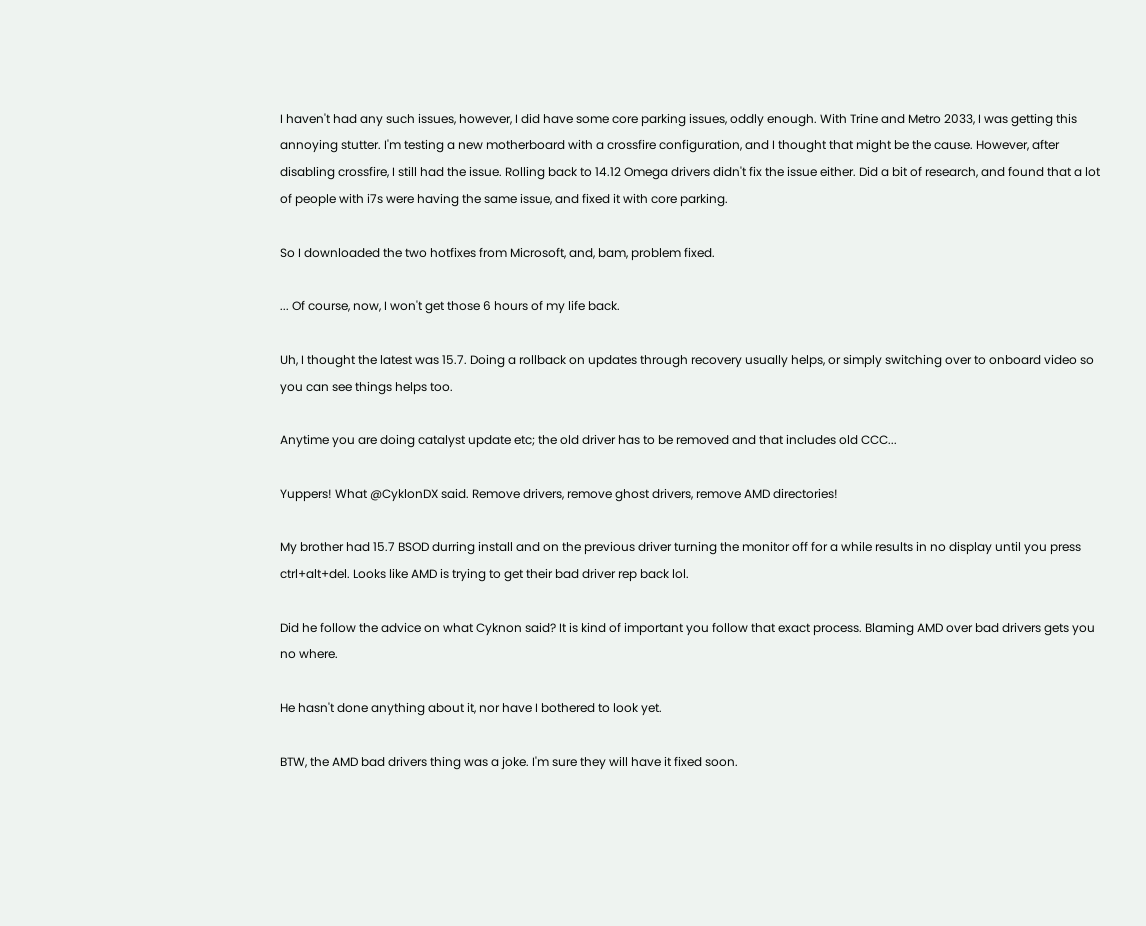I haven't had any such issues, however, I did have some core parking issues, oddly enough. With Trine and Metro 2033, I was getting this annoying stutter. I'm testing a new motherboard with a crossfire configuration, and I thought that might be the cause. However, after disabling crossfire, I still had the issue. Rolling back to 14.12 Omega drivers didn't fix the issue either. Did a bit of research, and found that a lot of people with i7s were having the same issue, and fixed it with core parking.

So I downloaded the two hotfixes from Microsoft, and, bam, problem fixed.

... Of course, now, I won't get those 6 hours of my life back.

Uh, I thought the latest was 15.7. Doing a rollback on updates through recovery usually helps, or simply switching over to onboard video so you can see things helps too.

Anytime you are doing catalyst update etc; the old driver has to be removed and that includes old CCC...

Yuppers! What @CyklonDX said. Remove drivers, remove ghost drivers, remove AMD directories!

My brother had 15.7 BSOD durring install and on the previous driver turning the monitor off for a while results in no display until you press ctrl+alt+del. Looks like AMD is trying to get their bad driver rep back lol.

Did he follow the advice on what Cyknon said? It is kind of important you follow that exact process. Blaming AMD over bad drivers gets you no where.

He hasn't done anything about it, nor have I bothered to look yet.

BTW, the AMD bad drivers thing was a joke. I'm sure they will have it fixed soon.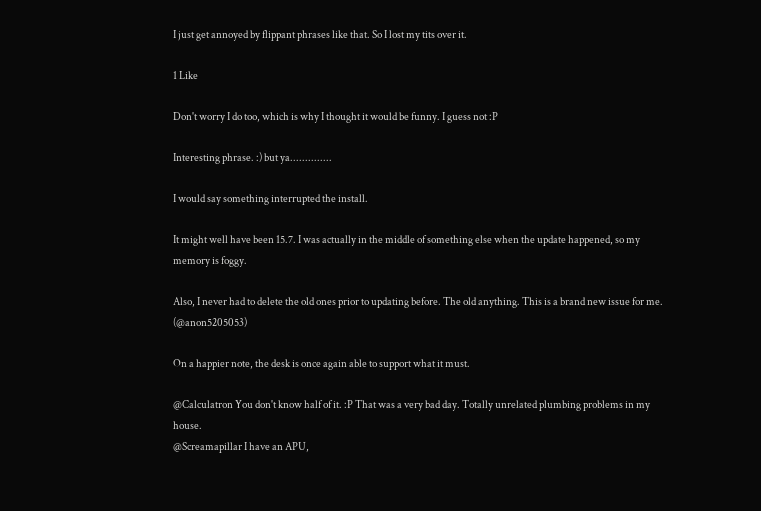I just get annoyed by flippant phrases like that. So I lost my tits over it.

1 Like

Don't worry I do too, which is why I thought it would be funny. I guess not :P

Interesting phrase. :) but ya..............

I would say something interrupted the install.

It might well have been 15.7. I was actually in the middle of something else when the update happened, so my memory is foggy.

Also, I never had to delete the old ones prior to updating before. The old anything. This is a brand new issue for me. (@anon5205053)

On a happier note, the desk is once again able to support what it must.

@Calculatron You don't know half of it. :P That was a very bad day. Totally unrelated plumbing problems in my house.
@Screamapillar I have an APU,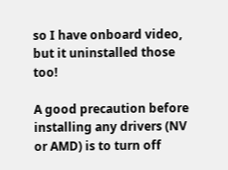so I have onboard video, but it uninstalled those too!

A good precaution before installing any drivers (NV or AMD) is to turn off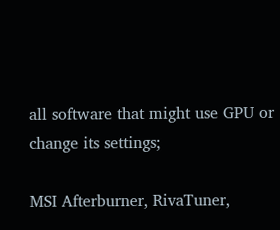all software that might use GPU or change its settings;

MSI Afterburner, RivaTuner,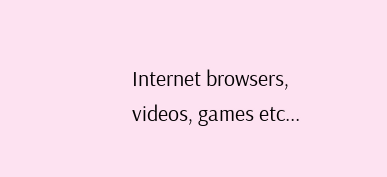Internet browsers, videos, games etc...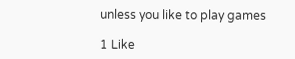unless you like to play games

1 Like